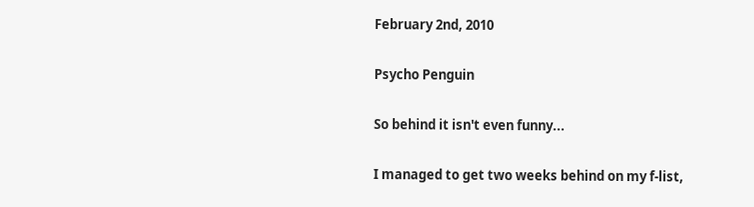February 2nd, 2010

Psycho Penguin

So behind it isn't even funny...

I managed to get two weeks behind on my f-list,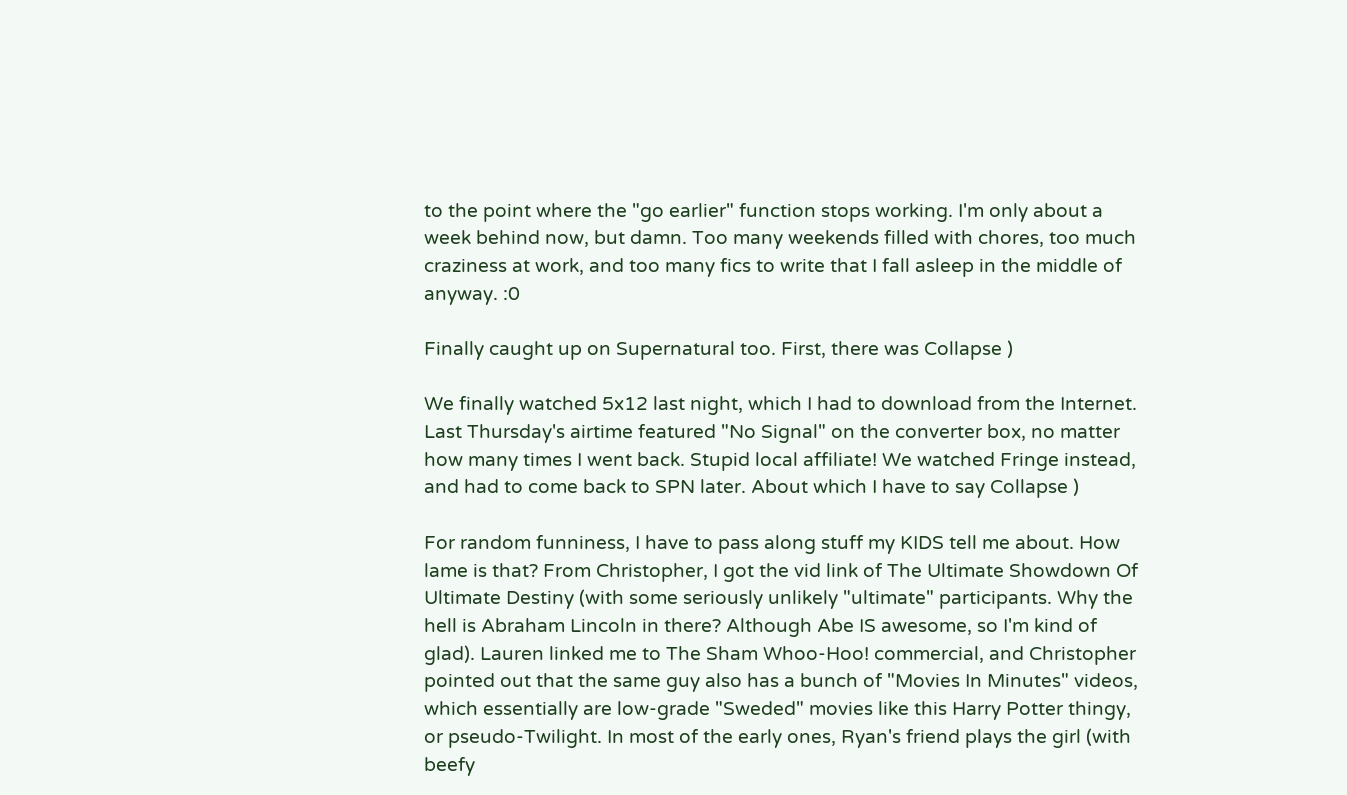to the point where the "go earlier" function stops working. I'm only about a week behind now, but damn. Too many weekends filled with chores, too much craziness at work, and too many fics to write that I fall asleep in the middle of anyway. :0

Finally caught up on Supernatural too. First, there was Collapse )

We finally watched 5x12 last night, which I had to download from the Internet. Last Thursday's airtime featured "No Signal" on the converter box, no matter how many times I went back. Stupid local affiliate! We watched Fringe instead, and had to come back to SPN later. About which I have to say Collapse )

For random funniness, I have to pass along stuff my KIDS tell me about. How lame is that? From Christopher, I got the vid link of The Ultimate Showdown Of Ultimate Destiny (with some seriously unlikely "ultimate" participants. Why the hell is Abraham Lincoln in there? Although Abe IS awesome, so I'm kind of glad). Lauren linked me to The Sham Whoo-Hoo! commercial, and Christopher pointed out that the same guy also has a bunch of "Movies In Minutes" videos, which essentially are low-grade "Sweded" movies like this Harry Potter thingy, or pseudo-Twilight. In most of the early ones, Ryan's friend plays the girl (with beefy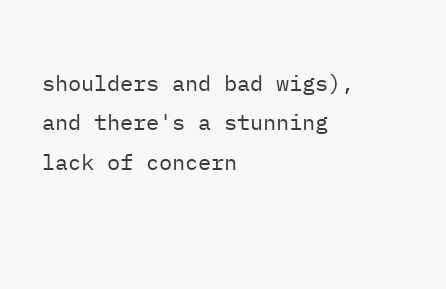shoulders and bad wigs), and there's a stunning lack of concern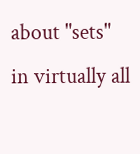about "sets" in virtually all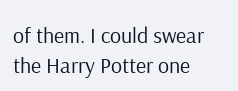of them. I could swear the Harry Potter one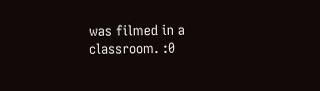was filmed in a classroom. :0